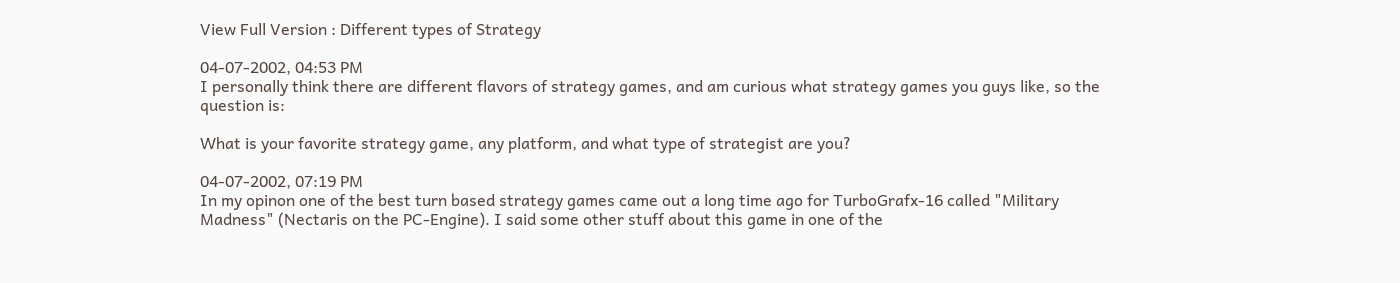View Full Version : Different types of Strategy

04-07-2002, 04:53 PM
I personally think there are different flavors of strategy games, and am curious what strategy games you guys like, so the question is:

What is your favorite strategy game, any platform, and what type of strategist are you?

04-07-2002, 07:19 PM
In my opinon one of the best turn based strategy games came out a long time ago for TurboGrafx-16 called "Military Madness" (Nectaris on the PC-Engine). I said some other stuff about this game in one of the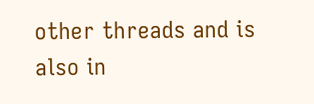other threads and is also in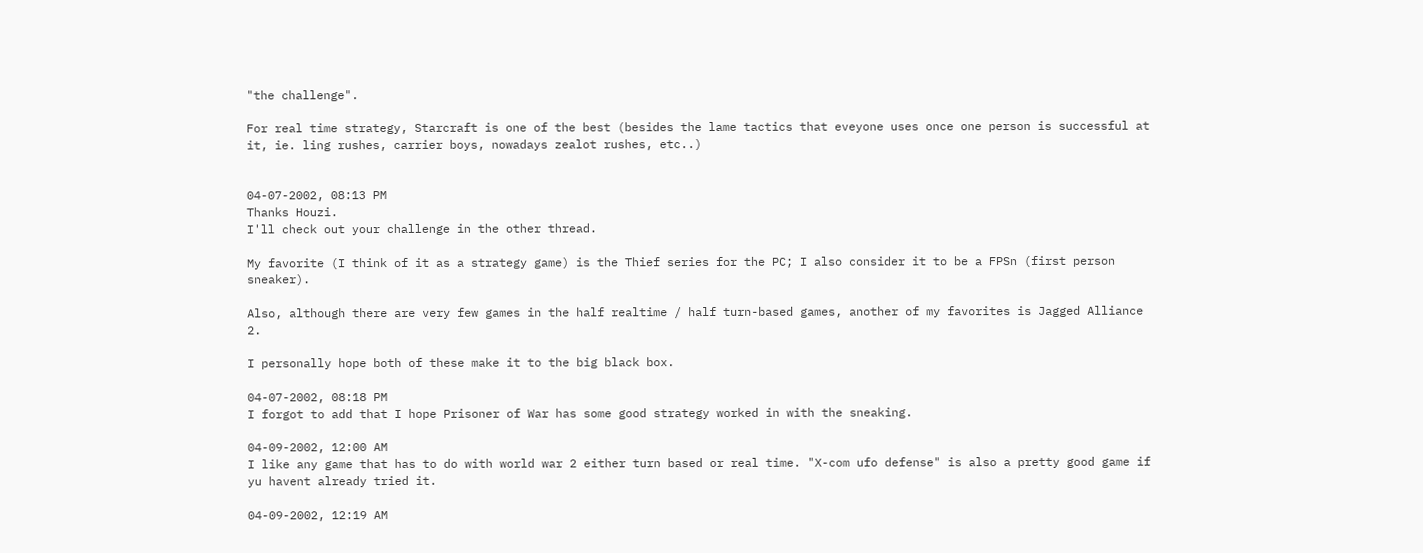"the challenge".

For real time strategy, Starcraft is one of the best (besides the lame tactics that eveyone uses once one person is successful at it, ie. ling rushes, carrier boys, nowadays zealot rushes, etc..)


04-07-2002, 08:13 PM
Thanks Houzi.
I'll check out your challenge in the other thread.

My favorite (I think of it as a strategy game) is the Thief series for the PC; I also consider it to be a FPSn (first person sneaker).

Also, although there are very few games in the half realtime / half turn-based games, another of my favorites is Jagged Alliance 2.

I personally hope both of these make it to the big black box.

04-07-2002, 08:18 PM
I forgot to add that I hope Prisoner of War has some good strategy worked in with the sneaking.

04-09-2002, 12:00 AM
I like any game that has to do with world war 2 either turn based or real time. "X-com ufo defense" is also a pretty good game if yu havent already tried it.

04-09-2002, 12:19 AM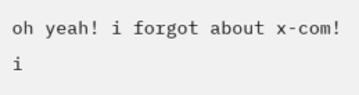oh yeah! i forgot about x-com! i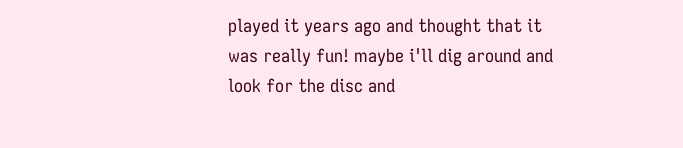played it years ago and thought that it was really fun! maybe i'll dig around and look for the disc and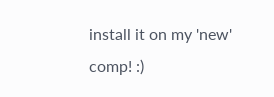install it on my 'new' comp! :)